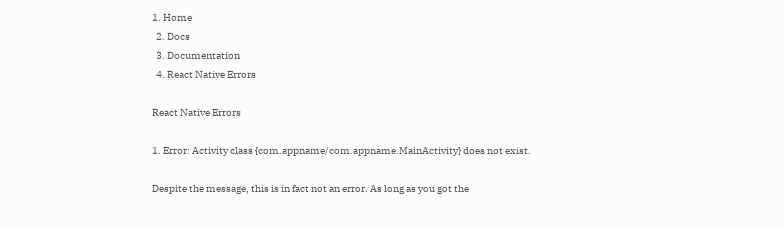1. Home
  2. Docs
  3. Documentation
  4. React Native Errors

React Native Errors

1. Error: Activity class {com.appname/com.appname.MainActivity} does not exist.

Despite the message, this is in fact not an error. As long as you got the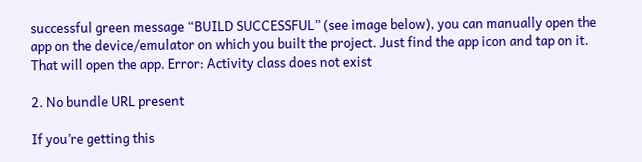successful green message “BUILD SUCCESSFUL” (see image below), you can manually open the app on the device/emulator on which you built the project. Just find the app icon and tap on it. That will open the app. Error: Activity class does not exist

2. No bundle URL present

If you’re getting this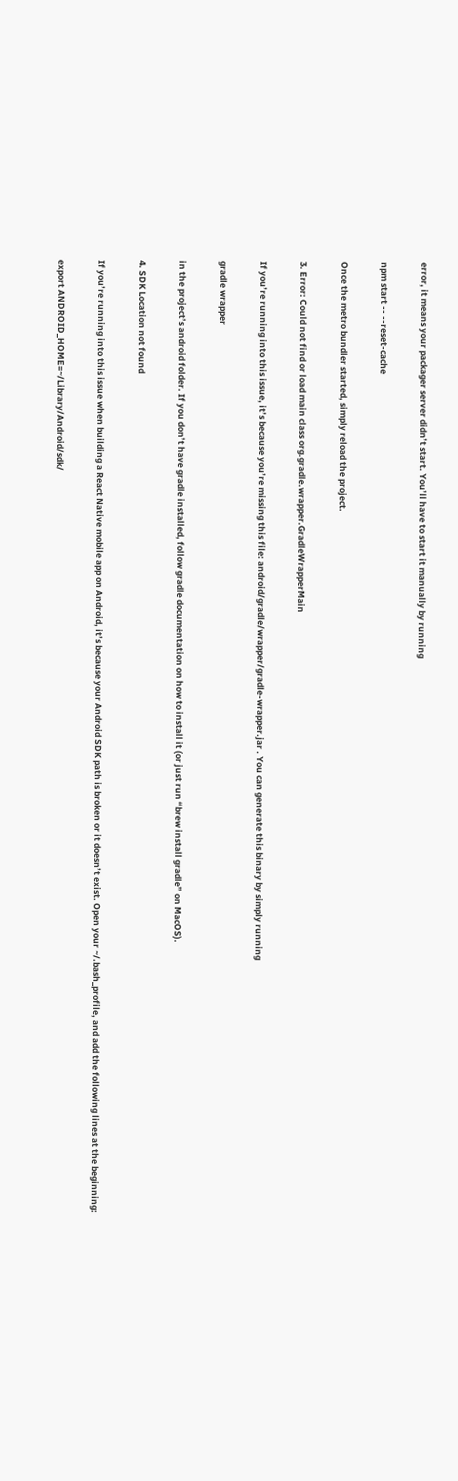error, it means your packager server didn’t start. You’ll have to start it manually by running

npm start -- --reset-cache

Once the metro bundler started, simply reload the project.

3. Error: Could not find or load main class org.gradle.wrapper.GradleWrapperMain

If you’re running into this issue, it’s because you’re missing this file: android/gradle/wrapper/gradle-wrapper.jar . You can generate this binary by simply running

gradle wrapper

in the project’s android folder. If you don’t have gradle installed, follow gradle documentation on how to install it (or just run “brew install gradle” on MacOS).

4. SDK Location not found

If you’re running into this issue when building a React Native mobile app on Android, it’s because your Android SDK path is broken or it doesn’t exist. Open your ~/.bash_profile, and add the following lines at the beginning:

export ANDROID_HOME=~/Library/Android/sdk/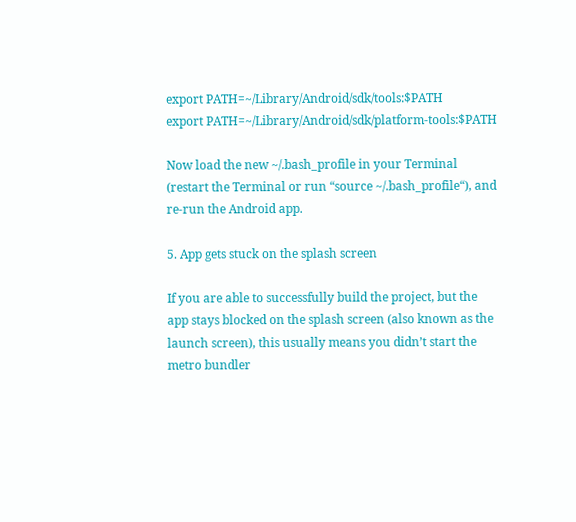export PATH=~/Library/Android/sdk/tools:$PATH
export PATH=~/Library/Android/sdk/platform-tools:$PATH

Now load the new ~/.bash_profile in your Terminal (restart the Terminal or run “source ~/.bash_profile“), and re-run the Android app.

5. App gets stuck on the splash screen

If you are able to successfully build the project, but the app stays blocked on the splash screen (also known as the launch screen), this usually means you didn’t start the metro bundler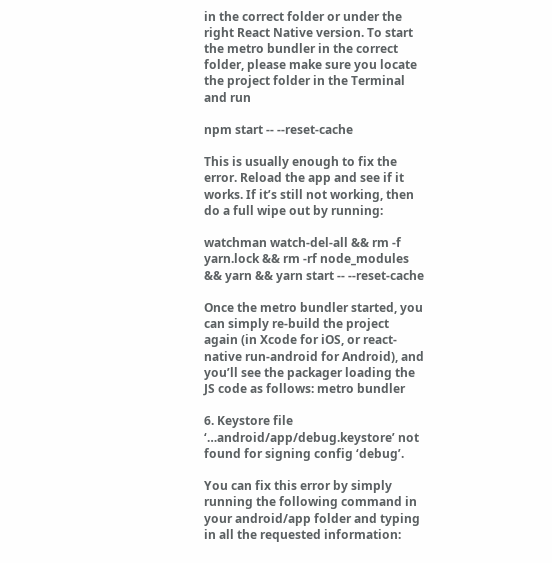in the correct folder or under the right React Native version. To start the metro bundler in the correct folder, please make sure you locate the project folder in the Terminal and run

npm start -- --reset-cache

This is usually enough to fix the error. Reload the app and see if it works. If it’s still not working, then do a full wipe out by running:

watchman watch-del-all && rm -f yarn.lock && rm -rf node_modules && yarn && yarn start -- --reset-cache

Once the metro bundler started, you can simply re-build the project again (in Xcode for iOS, or react-native run-android for Android), and you’ll see the packager loading the JS code as follows: metro bundler

6. Keystore file ‘…android/app/debug.keystore’ not found for signing config ‘debug’.

You can fix this error by simply running the following command in your android/app folder and typing in all the requested information: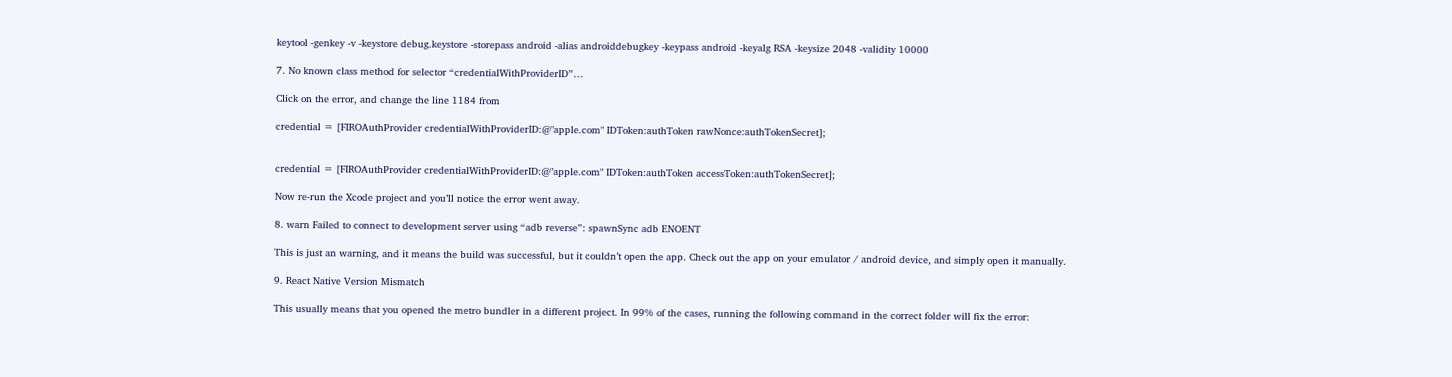keytool -genkey -v -keystore debug.keystore -storepass android -alias androiddebugkey -keypass android -keyalg RSA -keysize 2048 -validity 10000

7. No known class method for selector “credentialWithProviderID”…

Click on the error, and change the line 1184 from

credential = [FIROAuthProvider credentialWithProviderID:@"apple.com" IDToken:authToken rawNonce:authTokenSecret];


credential = [FIROAuthProvider credentialWithProviderID:@"apple.com" IDToken:authToken accessToken:authTokenSecret];

Now re-run the Xcode project and you’ll notice the error went away.

8. warn Failed to connect to development server using “adb reverse”: spawnSync adb ENOENT

This is just an warning, and it means the build was successful, but it couldn’t open the app. Check out the app on your emulator / android device, and simply open it manually.

9. React Native Version Mismatch

This usually means that you opened the metro bundler in a different project. In 99% of the cases, running the following command in the correct folder will fix the error: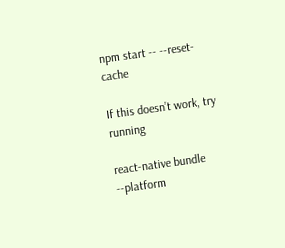npm start -- --reset-cache

If this doesn’t work, try running

react-native bundle --platform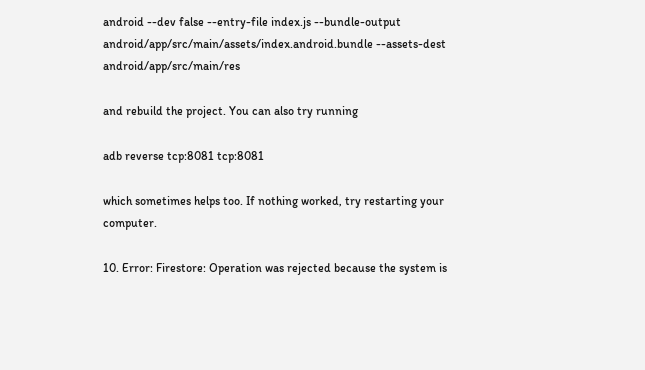android --dev false --entry-file index.js --bundle-output android/app/src/main/assets/index.android.bundle --assets-dest android/app/src/main/res

and rebuild the project. You can also try running

adb reverse tcp:8081 tcp:8081

which sometimes helps too. If nothing worked, try restarting your computer.

10. Error: Firestore: Operation was rejected because the system is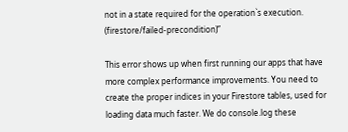not in a state required for the operation`s execution. (firestore/failed-precondition)”

This error shows up when first running our apps that have more complex performance improvements. You need to create the proper indices in your Firestore tables, used for loading data much faster. We do console.log these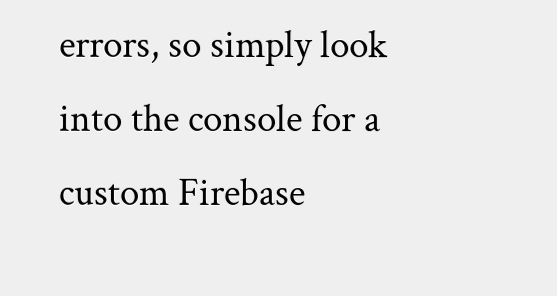errors, so simply look into the console for a custom Firebase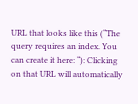URL that looks like this (“The query requires an index. You can create it here: “): Clicking on that URL will automatically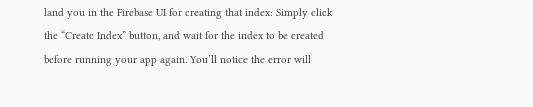land you in the Firebase UI for creating that index: Simply click the “Create Index” button, and wait for the index to be created before running your app again. You’ll notice the error will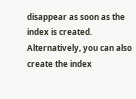disappear as soon as the index is created. Alternatively, you can also create the index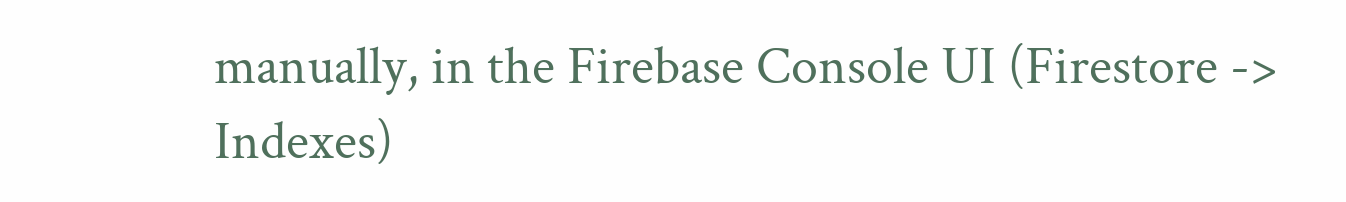manually, in the Firebase Console UI (Firestore -> Indexes)